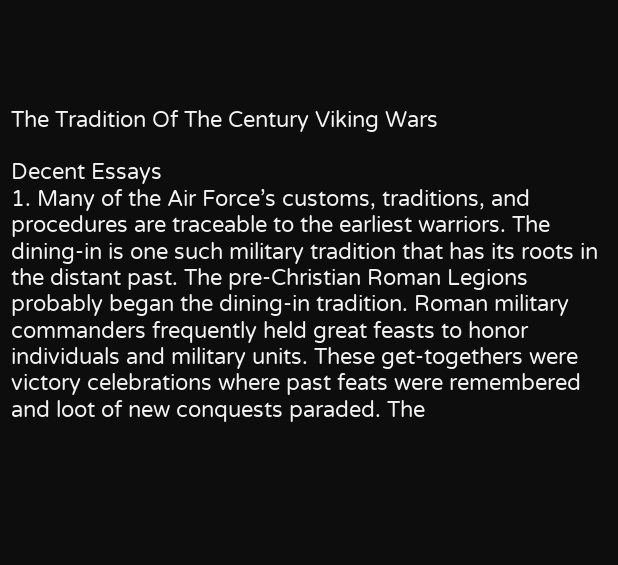The Tradition Of The Century Viking Wars

Decent Essays
1. Many of the Air Force’s customs, traditions, and procedures are traceable to the earliest warriors. The dining-in is one such military tradition that has its roots in the distant past. The pre-Christian Roman Legions probably began the dining-in tradition. Roman military commanders frequently held great feasts to honor individuals and military units. These get-togethers were victory celebrations where past feats were remembered and loot of new conquests paraded. The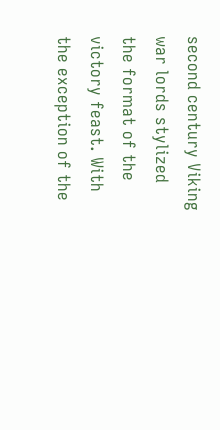second century Viking war lords stylized the format of the victory feast. With the exception of the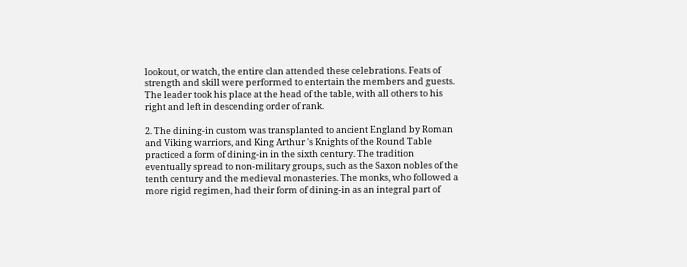lookout, or watch, the entire clan attended these celebrations. Feats of strength and skill were performed to entertain the members and guests. The leader took his place at the head of the table, with all others to his right and left in descending order of rank.

2. The dining-in custom was transplanted to ancient England by Roman and Viking warriors, and King Arthur 's Knights of the Round Table practiced a form of dining-in in the sixth century. The tradition eventually spread to non-military groups, such as the Saxon nobles of the tenth century and the medieval monasteries. The monks, who followed a more rigid regimen, had their form of dining-in as an integral part of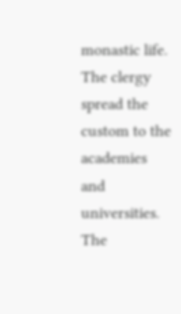monastic life. The clergy spread the custom to the academies and universities. The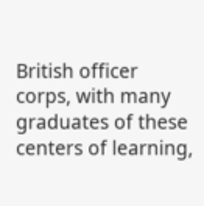British officer corps, with many graduates of these centers of learning,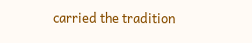carried the tradition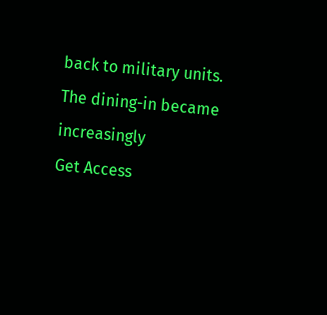back to military units. The dining-in became increasingly
Get Access